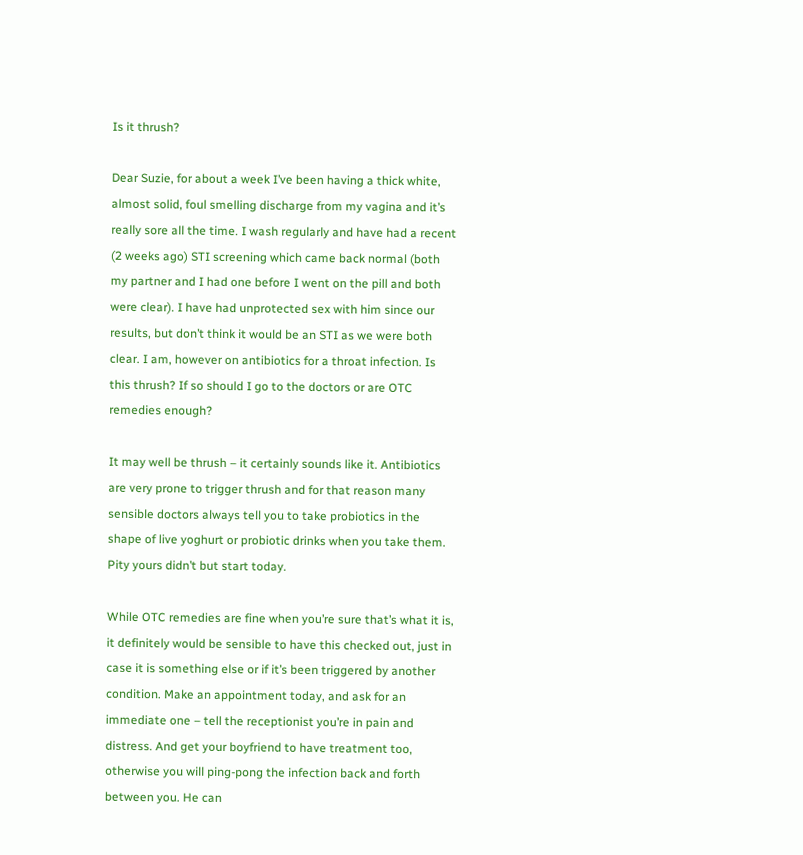Is it thrush?

Dear Suzie, for about a week I’ve been having a thick white, almost solid, foul smelling discharge from my vagina and it’s really sore all the time. I wash regularly and have had a recent (2 weeks ago) STI screening which came back normal (both my partner and I had one before I went on the pill and both were clear). I have had unprotected sex with him since our results, but don’t think it would be an STI as we were both clear. I am, however on antibiotics for a throat infection. Is this thrush? If so should I go to the doctors or are OTC remedies enough?

It may well be thrush – it certainly sounds like it. Antibiotics are very prone to trigger thrush and for that reason many sensible doctors always tell you to take probiotics in the shape of live yoghurt or probiotic drinks when you take them. Pity yours didn’t but start today.

While OTC remedies are fine when you’re sure that’s what it is, it definitely would be sensible to have this checked out, just in case it is something else or if it’s been triggered by another condition. Make an appointment today, and ask for an immediate one – tell the receptionist you’re in pain and distress. And get your boyfriend to have treatment too, otherwise you will ping-pong the infection back and forth between you. He can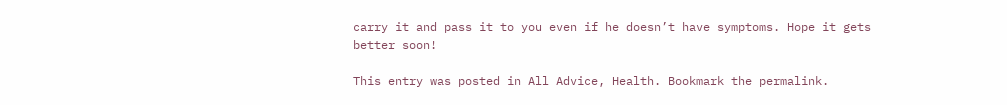carry it and pass it to you even if he doesn’t have symptoms. Hope it gets better soon!

This entry was posted in All Advice, Health. Bookmark the permalink.